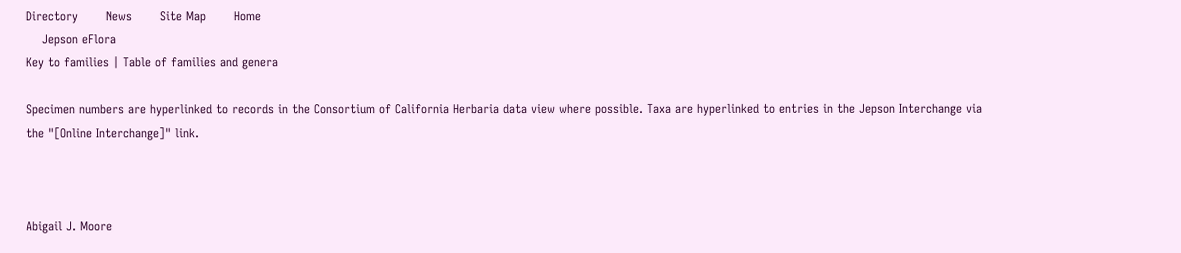Directory       News       Site Map       Home
    Jepson eFlora
Key to families | Table of families and genera

Specimen numbers are hyperlinked to records in the Consortium of California Herbaria data view where possible. Taxa are hyperlinked to entries in the Jepson Interchange via the "[Online Interchange]" link.



Abigail J. Moore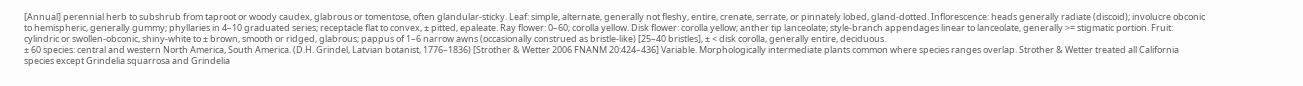[Annual] perennial herb to subshrub from taproot or woody caudex, glabrous or tomentose, often glandular-sticky. Leaf: simple, alternate, generally not fleshy, entire, crenate, serrate, or pinnately lobed, gland-dotted. Inflorescence: heads generally radiate (discoid); involucre obconic to hemispheric, generally gummy; phyllaries in 4–10 graduated series; receptacle flat to convex, ± pitted, epaleate. Ray flower: 0–60; corolla yellow. Disk flower: corolla yellow; anther tip lanceolate; style-branch appendages linear to lanceolate, generally >= stigmatic portion. Fruit: cylindric or swollen-obconic, shiny-white to ± brown, smooth or ridged, glabrous; pappus of 1–6 narrow awns (occasionally construed as bristle-like) [25–40 bristles], ± < disk corolla, generally entire, deciduous.
± 60 species: central and western North America, South America. (D.H. Grindel, Latvian botanist, 1776–1836) [Strother & Wetter 2006 FNANM 20:424–436] Variable. Morphologically intermediate plants common where species ranges overlap. Strother & Wetter treated all California species except Grindelia squarrosa and Grindelia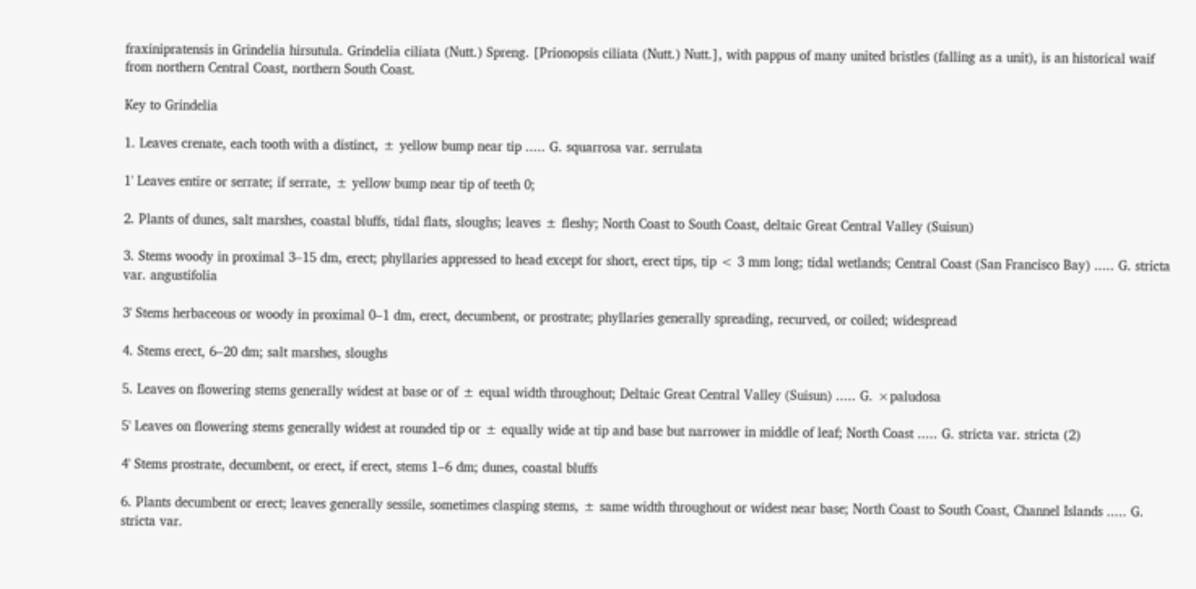fraxinipratensis in Grindelia hirsutula. Grindelia ciliata (Nutt.) Spreng. [Prionopsis ciliata (Nutt.) Nutt.], with pappus of many united bristles (falling as a unit), is an historical waif from northern Central Coast, northern South Coast.

Key to Grindelia

1. Leaves crenate, each tooth with a distinct, ± yellow bump near tip ..... G. squarrosa var. serrulata

1' Leaves entire or serrate; if serrate, ± yellow bump near tip of teeth 0;

2. Plants of dunes, salt marshes, coastal bluffs, tidal flats, sloughs; leaves ± fleshy; North Coast to South Coast, deltaic Great Central Valley (Suisun)

3. Stems woody in proximal 3–15 dm, erect; phyllaries appressed to head except for short, erect tips, tip < 3 mm long; tidal wetlands; Central Coast (San Francisco Bay) ..... G. stricta var. angustifolia

3' Stems herbaceous or woody in proximal 0–1 dm, erect, decumbent, or prostrate; phyllaries generally spreading, recurved, or coiled; widespread

4. Stems erect, 6–20 dm; salt marshes, sloughs

5. Leaves on flowering stems generally widest at base or of ± equal width throughout; Deltaic Great Central Valley (Suisun) ..... G. ×paludosa

5' Leaves on flowering stems generally widest at rounded tip or ± equally wide at tip and base but narrower in middle of leaf; North Coast ..... G. stricta var. stricta (2)

4' Stems prostrate, decumbent, or erect, if erect, stems 1–6 dm; dunes, coastal bluffs

6. Plants decumbent or erect; leaves generally sessile, sometimes clasping stems, ± same width throughout or widest near base; North Coast to South Coast, Channel Islands ..... G. stricta var.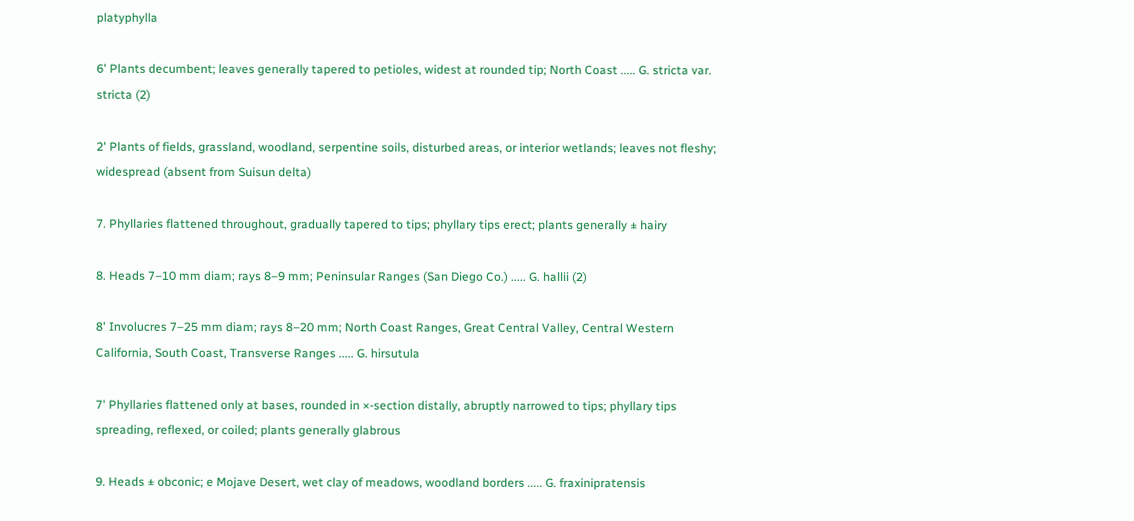platyphylla

6' Plants decumbent; leaves generally tapered to petioles, widest at rounded tip; North Coast ..... G. stricta var. stricta (2)

2' Plants of fields, grassland, woodland, serpentine soils, disturbed areas, or interior wetlands; leaves not fleshy; widespread (absent from Suisun delta)

7. Phyllaries flattened throughout, gradually tapered to tips; phyllary tips erect; plants generally ± hairy

8. Heads 7–10 mm diam; rays 8–9 mm; Peninsular Ranges (San Diego Co.) ..... G. hallii (2)

8' Involucres 7–25 mm diam; rays 8–20 mm; North Coast Ranges, Great Central Valley, Central Western California, South Coast, Transverse Ranges ..... G. hirsutula

7' Phyllaries flattened only at bases, rounded in ×-section distally, abruptly narrowed to tips; phyllary tips spreading, reflexed, or coiled; plants generally glabrous

9. Heads ± obconic; e Mojave Desert, wet clay of meadows, woodland borders ..... G. fraxinipratensis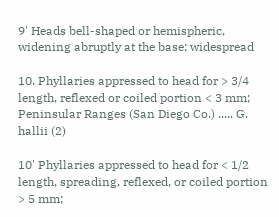9' Heads bell-shaped or hemispheric, widening abruptly at the base; widespread

10. Phyllaries appressed to head for > 3/4 length, reflexed or coiled portion < 3 mm; Peninsular Ranges (San Diego Co.) ..... G. hallii (2)

10' Phyllaries appressed to head for < 1/2 length, spreading, reflexed, or coiled portion > 5 mm;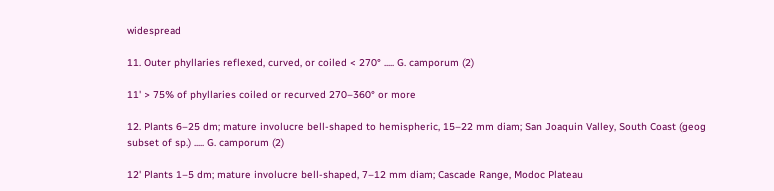widespread

11. Outer phyllaries reflexed, curved, or coiled < 270° ..... G. camporum (2)

11' > 75% of phyllaries coiled or recurved 270–360° or more

12. Plants 6–25 dm; mature involucre bell-shaped to hemispheric, 15–22 mm diam; San Joaquin Valley, South Coast (geog subset of sp.) ..... G. camporum (2)

12' Plants 1–5 dm; mature involucre bell-shaped, 7–12 mm diam; Cascade Range, Modoc Plateau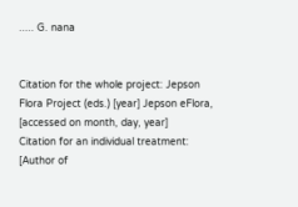..... G. nana


Citation for the whole project: Jepson Flora Project (eds.) [year] Jepson eFlora, [accessed on month, day, year]
Citation for an individual treatment: [Author of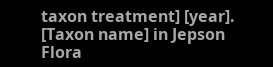taxon treatment] [year]. [Taxon name] in Jepson Flora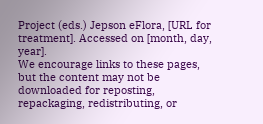Project (eds.) Jepson eFlora, [URL for treatment]. Accessed on [month, day, year].
We encourage links to these pages, but the content may not be downloaded for reposting, repackaging, redistributing, or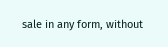sale in any form, without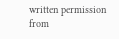written permission from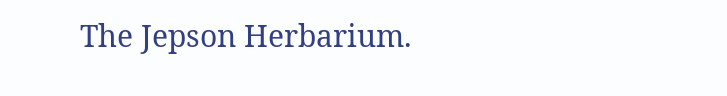The Jepson Herbarium.